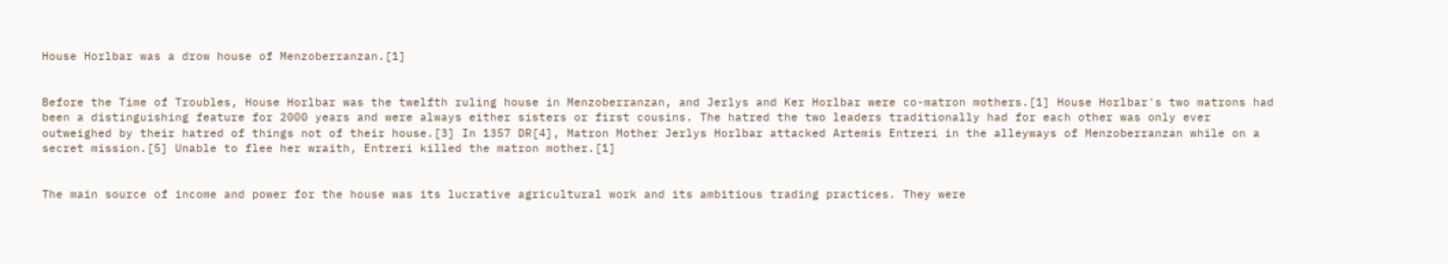House Horlbar was a drow house of Menzoberranzan.[1]


Before the Time of Troubles, House Horlbar was the twelfth ruling house in Menzoberranzan, and Jerlys and Ker Horlbar were co-matron mothers.[1] House Horlbar's two matrons had been a distinguishing feature for 2000 years and were always either sisters or first cousins. The hatred the two leaders traditionally had for each other was only ever outweighed by their hatred of things not of their house.[3] In 1357 DR[4], Matron Mother Jerlys Horlbar attacked Artemis Entreri in the alleyways of Menzoberranzan while on a secret mission.[5] Unable to flee her wraith, Entreri killed the matron mother.[1]


The main source of income and power for the house was its lucrative agricultural work and its ambitious trading practices. They were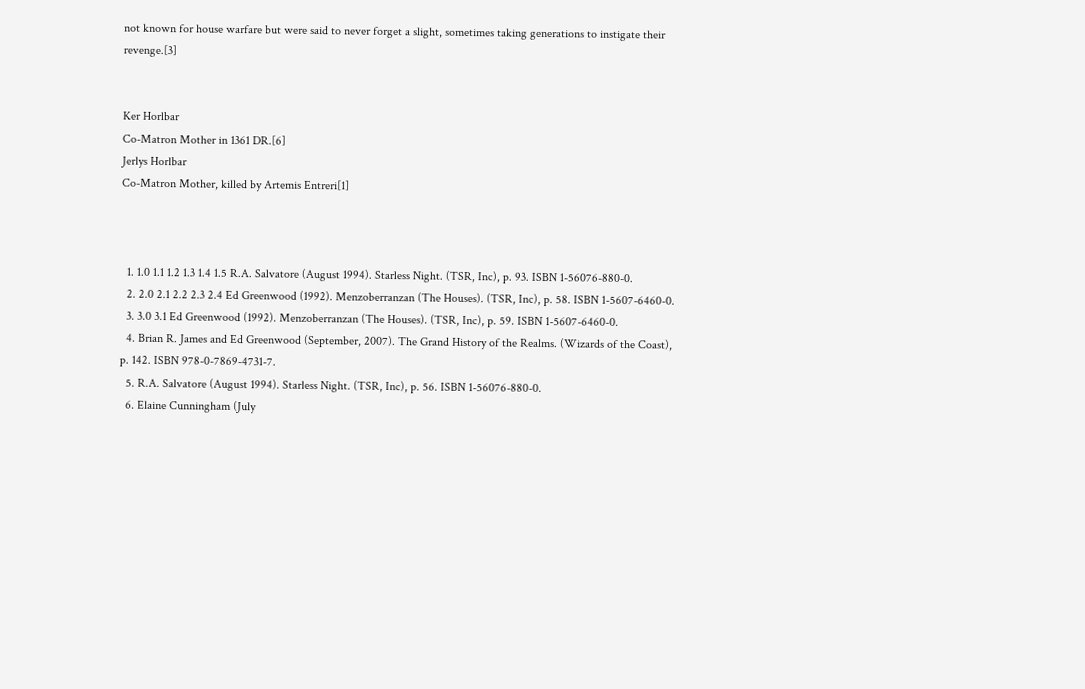not known for house warfare but were said to never forget a slight, sometimes taking generations to instigate their revenge.[3]


Ker Horlbar
Co-Matron Mother in 1361 DR.[6]
Jerlys Horlbar
Co-Matron Mother, killed by Artemis Entreri[1]



  1. 1.0 1.1 1.2 1.3 1.4 1.5 R.A. Salvatore (August 1994). Starless Night. (TSR, Inc), p. 93. ISBN 1-56076-880-0.
  2. 2.0 2.1 2.2 2.3 2.4 Ed Greenwood (1992). Menzoberranzan (The Houses). (TSR, Inc), p. 58. ISBN 1-5607-6460-0.
  3. 3.0 3.1 Ed Greenwood (1992). Menzoberranzan (The Houses). (TSR, Inc), p. 59. ISBN 1-5607-6460-0.
  4. Brian R. James and Ed Greenwood (September, 2007). The Grand History of the Realms. (Wizards of the Coast), p. 142. ISBN 978-0-7869-4731-7.
  5. R.A. Salvatore (August 1994). Starless Night. (TSR, Inc), p. 56. ISBN 1-56076-880-0.
  6. Elaine Cunningham (July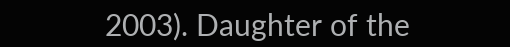2003). Daughter of the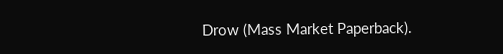Drow (Mass Market Paperback).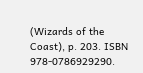(Wizards of the Coast), p. 203. ISBN 978-0786929290.